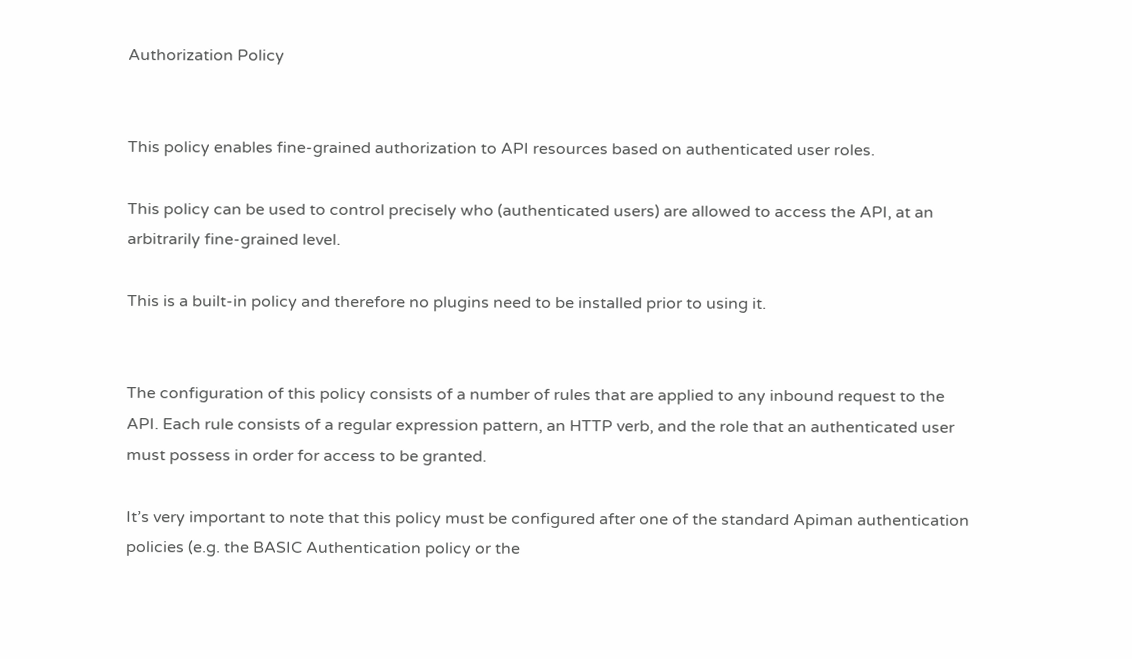Authorization Policy


This policy enables fine-grained authorization to API resources based on authenticated user roles.

This policy can be used to control precisely who (authenticated users) are allowed to access the API, at an arbitrarily fine-grained level.

This is a built-in policy and therefore no plugins need to be installed prior to using it.


The configuration of this policy consists of a number of rules that are applied to any inbound request to the API. Each rule consists of a regular expression pattern, an HTTP verb, and the role that an authenticated user must possess in order for access to be granted.

It’s very important to note that this policy must be configured after one of the standard Apiman authentication policies (e.g. the BASIC Authentication policy or the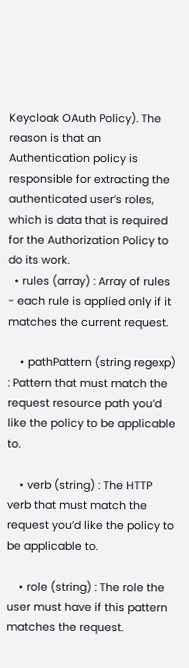Keycloak OAuth Policy). The reason is that an Authentication policy is responsible for extracting the authenticated user’s roles, which is data that is required for the Authorization Policy to do its work.
  • rules (array) : Array of rules - each rule is applied only if it matches the current request.

    • pathPattern (string regexp) : Pattern that must match the request resource path you’d like the policy to be applicable to.

    • verb (string) : The HTTP verb that must match the request you’d like the policy to be applicable to.

    • role (string) : The role the user must have if this pattern matches the request.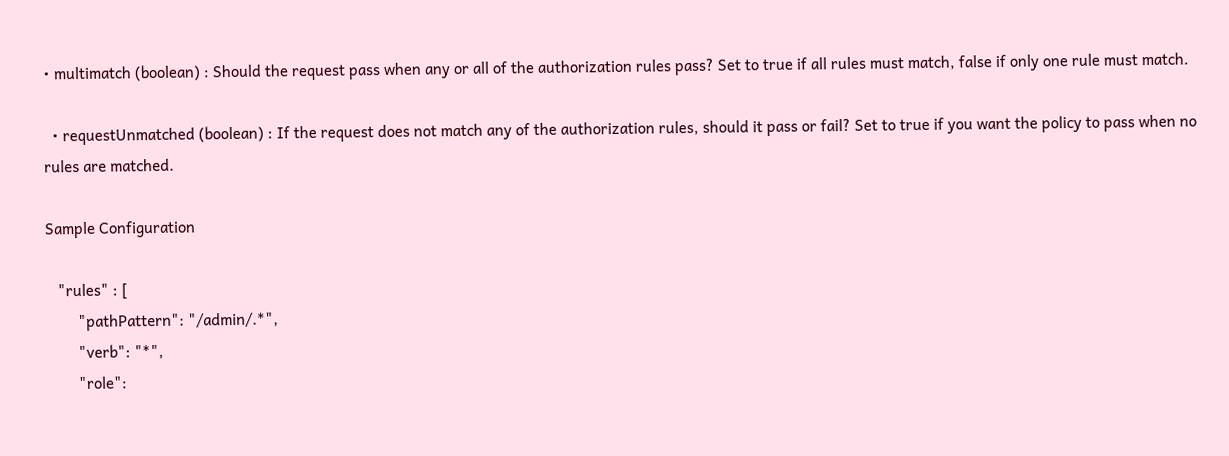• multimatch (boolean) : Should the request pass when any or all of the authorization rules pass? Set to true if all rules must match, false if only one rule must match.

  • requestUnmatched (boolean) : If the request does not match any of the authorization rules, should it pass or fail? Set to true if you want the policy to pass when no rules are matched.

Sample Configuration

   "rules" : [
        "pathPattern": "/admin/.*",
        "verb": "*",
        "role":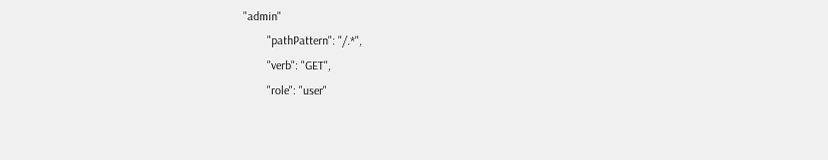"admin"
        "pathPattern": "/.*",
        "verb": "GET",
        "role": "user"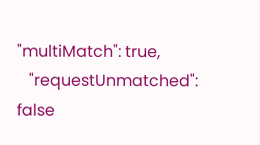"multiMatch": true,
   "requestUnmatched": false